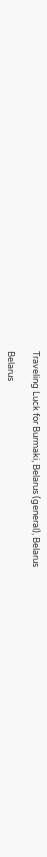Traveling Luck for Burmaki, Belarus (general), Belarus

Belarus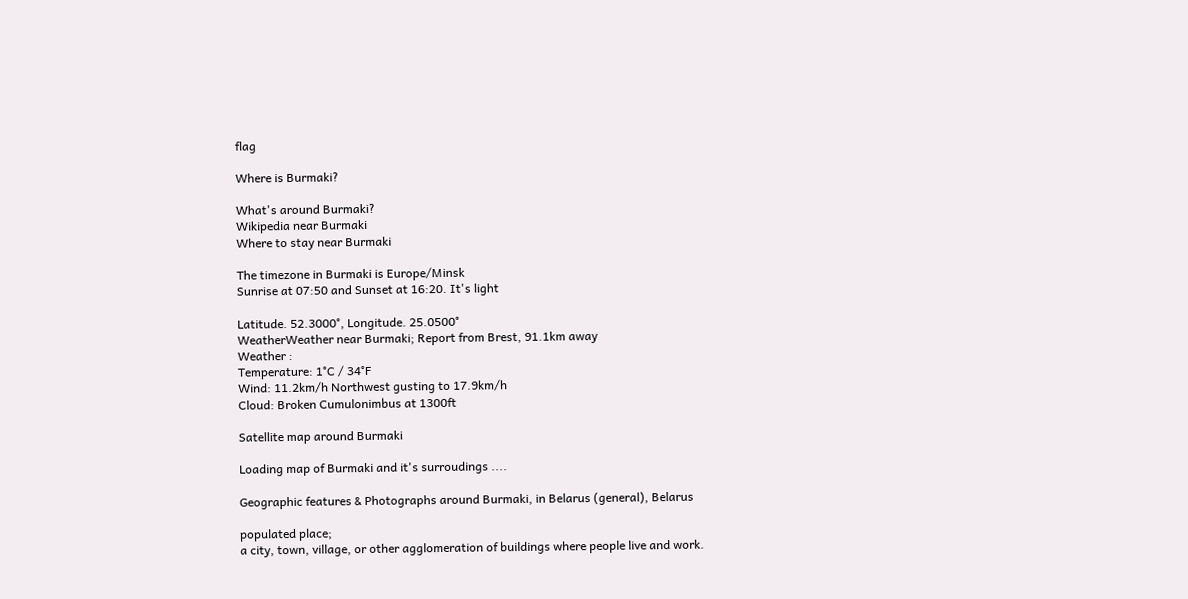flag

Where is Burmaki?

What's around Burmaki?
Wikipedia near Burmaki
Where to stay near Burmaki

The timezone in Burmaki is Europe/Minsk
Sunrise at 07:50 and Sunset at 16:20. It's light

Latitude. 52.3000°, Longitude. 25.0500°
WeatherWeather near Burmaki; Report from Brest, 91.1km away
Weather :
Temperature: 1°C / 34°F
Wind: 11.2km/h Northwest gusting to 17.9km/h
Cloud: Broken Cumulonimbus at 1300ft

Satellite map around Burmaki

Loading map of Burmaki and it's surroudings ....

Geographic features & Photographs around Burmaki, in Belarus (general), Belarus

populated place;
a city, town, village, or other agglomeration of buildings where people live and work.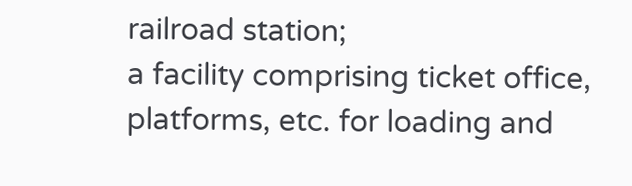railroad station;
a facility comprising ticket office, platforms, etc. for loading and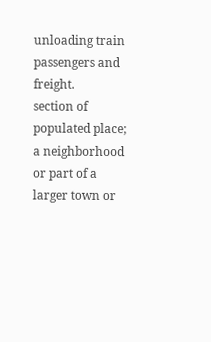unloading train passengers and freight.
section of populated place;
a neighborhood or part of a larger town or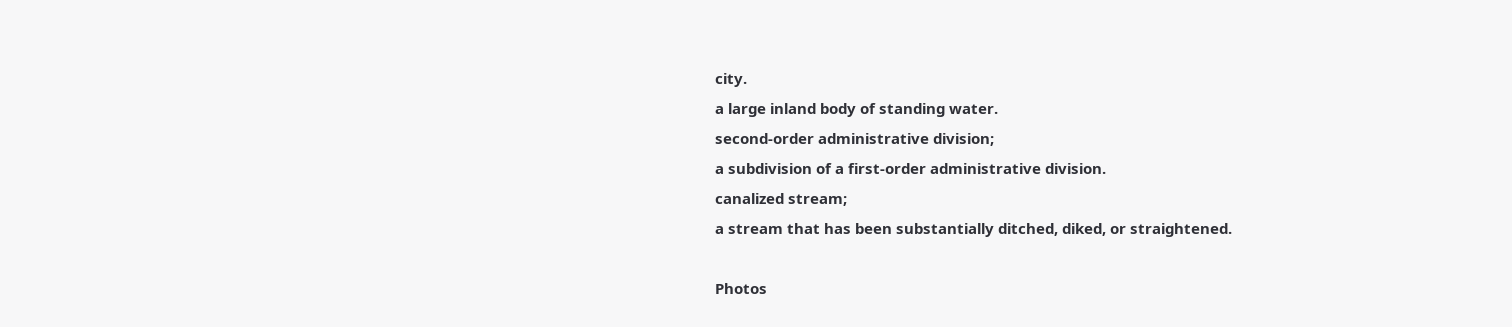city.
a large inland body of standing water.
second-order administrative division;
a subdivision of a first-order administrative division.
canalized stream;
a stream that has been substantially ditched, diked, or straightened.

Photos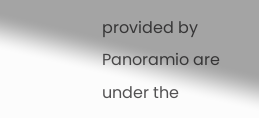provided by Panoramio are under the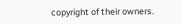copyright of their owners.